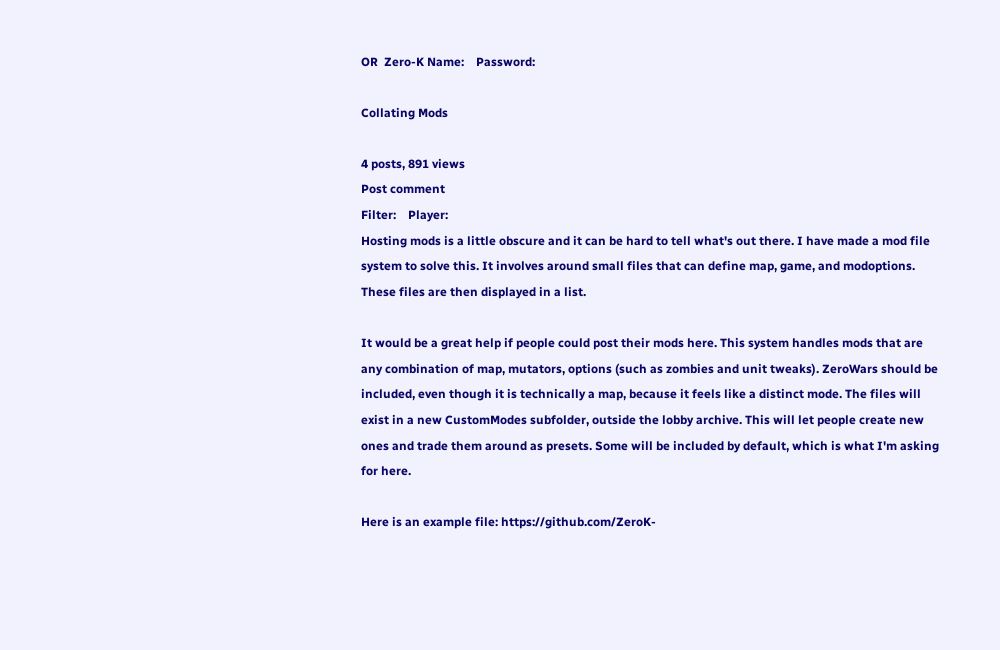OR  Zero-K Name:    Password:

Collating Mods

4 posts, 891 views
Post comment
Filter:    Player:
Hosting mods is a little obscure and it can be hard to tell what's out there. I have made a mod file system to solve this. It involves around small files that can define map, game, and modoptions. These files are then displayed in a list.

It would be a great help if people could post their mods here. This system handles mods that are any combination of map, mutators, options (such as zombies and unit tweaks). ZeroWars should be included, even though it is technically a map, because it feels like a distinct mode. The files will exist in a new CustomModes subfolder, outside the lobby archive. This will let people create new ones and trade them around as presets. Some will be included by default, which is what I'm asking for here.

Here is an example file: https://github.com/ZeroK-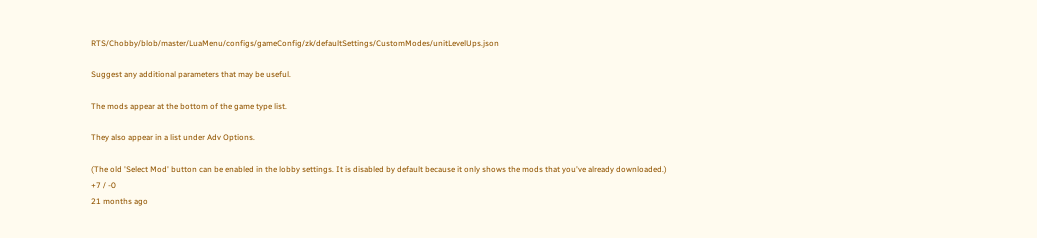RTS/Chobby/blob/master/LuaMenu/configs/gameConfig/zk/defaultSettings/CustomModes/unitLevelUps.json

Suggest any additional parameters that may be useful.

The mods appear at the bottom of the game type list.

They also appear in a list under Adv Options.

(The old 'Select Mod' button can be enabled in the lobby settings. It is disabled by default because it only shows the mods that you've already downloaded.)
+7 / -0
21 months ago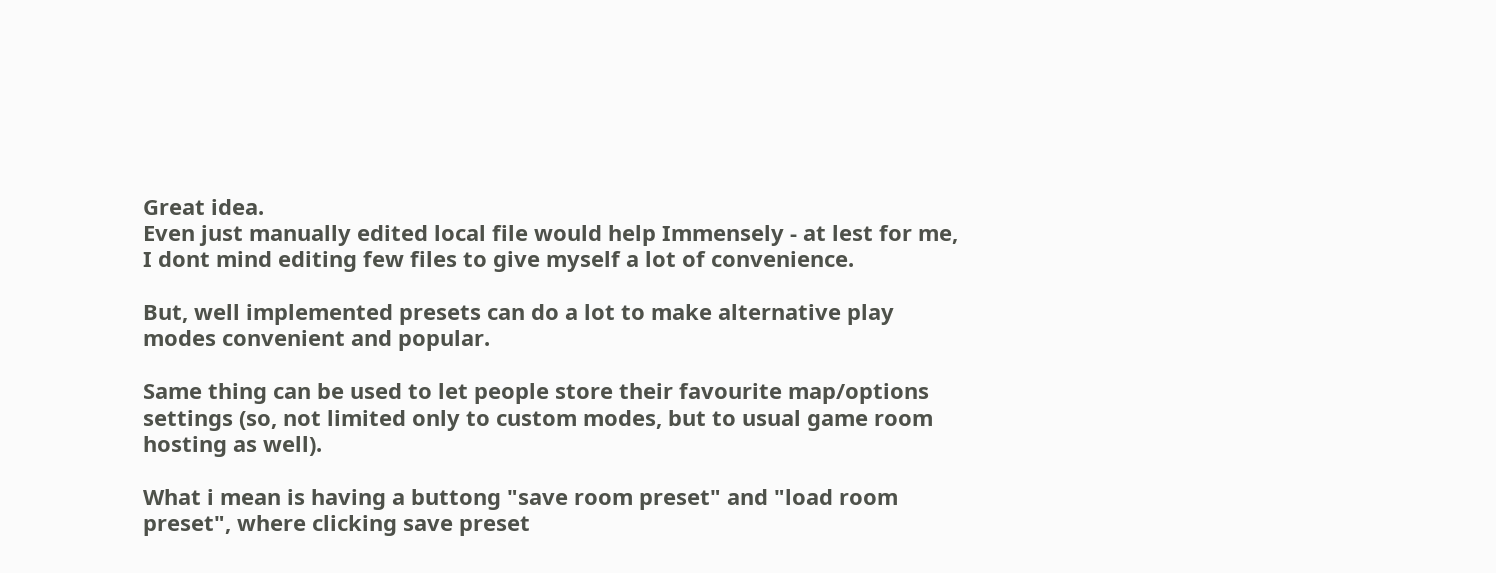Great idea.
Even just manually edited local file would help Immensely - at lest for me, I dont mind editing few files to give myself a lot of convenience.

But, well implemented presets can do a lot to make alternative play modes convenient and popular.

Same thing can be used to let people store their favourite map/options settings (so, not limited only to custom modes, but to usual game room hosting as well).

What i mean is having a buttong "save room preset" and "load room preset", where clicking save preset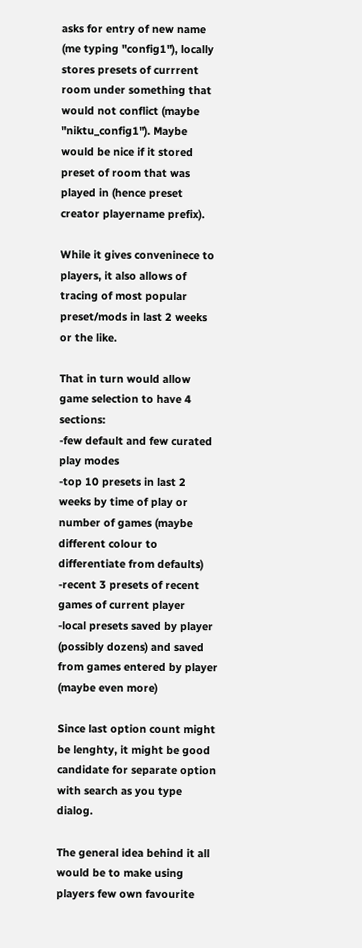asks for entry of new name (me typing "config1"), locally stores presets of currrent room under something that would not conflict (maybe "niktu_config1"). Maybe would be nice if it stored preset of room that was played in (hence preset creator playername prefix).

While it gives conveninece to players, it also allows of tracing of most popular preset/mods in last 2 weeks or the like.

That in turn would allow game selection to have 4 sections:
-few default and few curated play modes
-top 10 presets in last 2 weeks by time of play or number of games (maybe different colour to differentiate from defaults)
-recent 3 presets of recent games of current player
-local presets saved by player (possibly dozens) and saved from games entered by player (maybe even more)

Since last option count might be lenghty, it might be good candidate for separate option with search as you type dialog.

The general idea behind it all would be to make using players few own favourite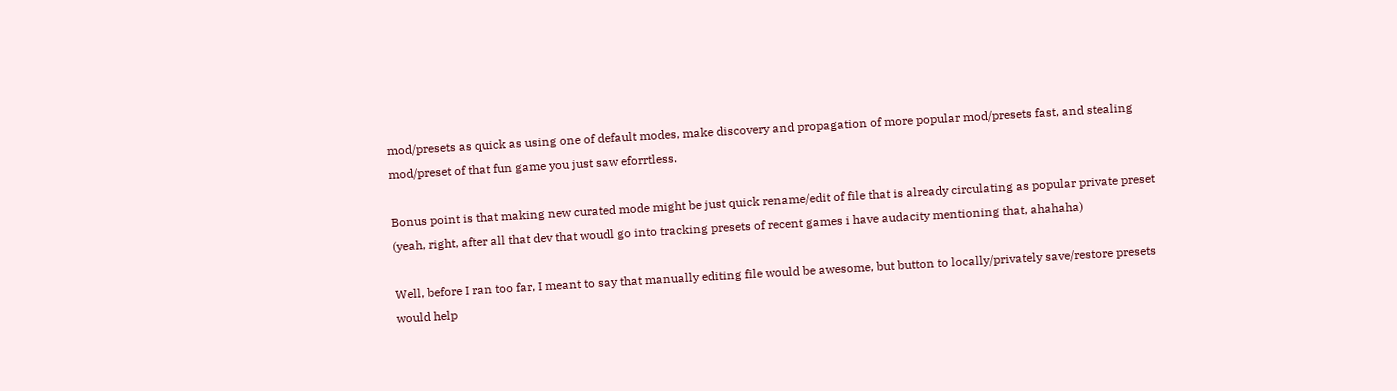mod/presets as quick as using one of default modes, make discovery and propagation of more popular mod/presets fast, and stealing mod/preset of that fun game you just saw eforrtless.

Bonus point is that making new curated mode might be just quick rename/edit of file that is already circulating as popular private preset (yeah, right, after all that dev that woudl go into tracking presets of recent games i have audacity mentioning that, ahahaha)

Well, before I ran too far, I meant to say that manually editing file would be awesome, but button to locally/privately save/restore presets would help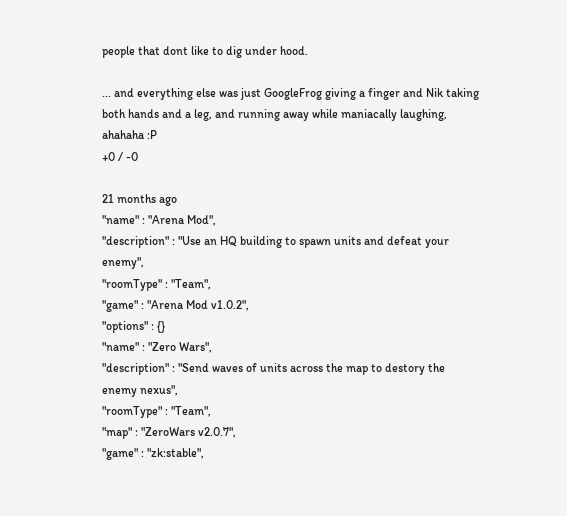people that dont like to dig under hood.

... and everything else was just GoogleFrog giving a finger and Nik taking both hands and a leg, and running away while maniacally laughing, ahahaha :P
+0 / -0

21 months ago
"name" : "Arena Mod",
"description" : "Use an HQ building to spawn units and defeat your enemy",
"roomType" : "Team",
"game" : "Arena Mod v1.0.2",
"options" : {}
"name" : "Zero Wars",
"description" : "Send waves of units across the map to destory the enemy nexus",
"roomType" : "Team",
"map" : "ZeroWars v2.0.7",
"game" : "zk:stable",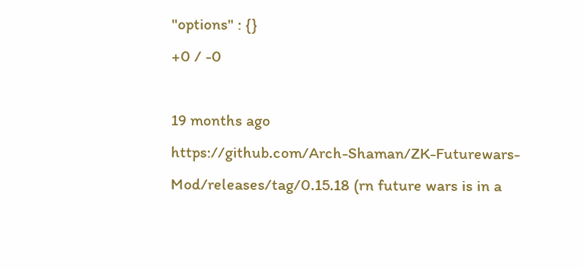"options" : {}
+0 / -0

19 months ago
https://github.com/Arch-Shaman/ZK-Futurewars-Mod/releases/tag/0.15.18 (rn future wars is in a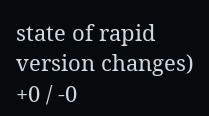state of rapid version changes)
+0 / -0